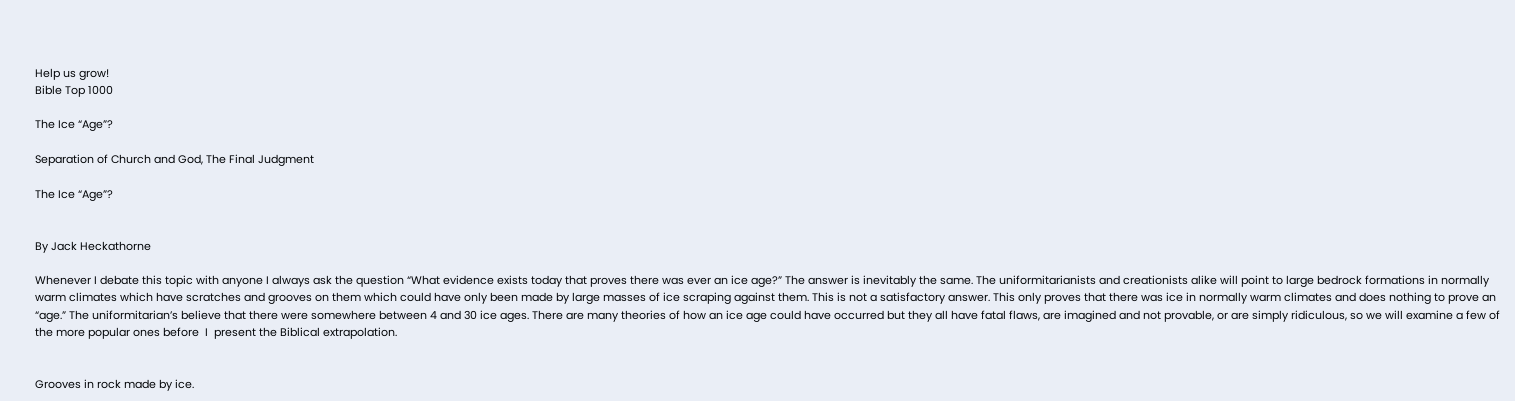Help us grow!
Bible Top 1000

The Ice “Age”?

Separation of Church and God, The Final Judgment

The Ice “Age”?


By Jack Heckathorne

Whenever I debate this topic with anyone I always ask the question “What evidence exists today that proves there was ever an ice age?” The answer is inevitably the same. The uniformitarianists and creationists alike will point to large bedrock formations in normally warm climates which have scratches and grooves on them which could have only been made by large masses of ice scraping against them. This is not a satisfactory answer. This only proves that there was ice in normally warm climates and does nothing to prove an “age.” The uniformitarian’s believe that there were somewhere between 4 and 30 ice ages. There are many theories of how an ice age could have occurred but they all have fatal flaws, are imagined and not provable, or are simply ridiculous, so we will examine a few of the more popular ones before  I  present the Biblical extrapolation.


Grooves in rock made by ice.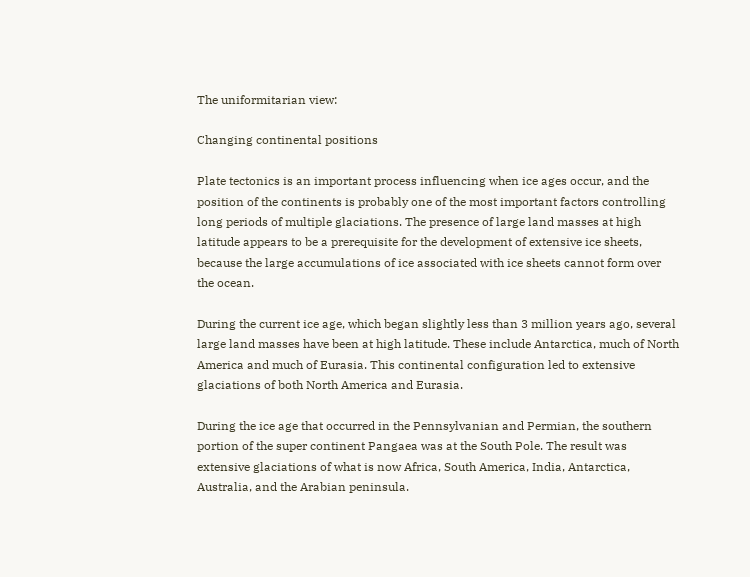The uniformitarian view:

Changing continental positions

Plate tectonics is an important process influencing when ice ages occur, and the position of the continents is probably one of the most important factors controlling long periods of multiple glaciations. The presence of large land masses at high latitude appears to be a prerequisite for the development of extensive ice sheets, because the large accumulations of ice associated with ice sheets cannot form over the ocean.

During the current ice age, which began slightly less than 3 million years ago, several large land masses have been at high latitude. These include Antarctica, much of North America and much of Eurasia. This continental configuration led to extensive glaciations of both North America and Eurasia.

During the ice age that occurred in the Pennsylvanian and Permian, the southern portion of the super continent Pangaea was at the South Pole. The result was extensive glaciations of what is now Africa, South America, India, Antarctica, Australia, and the Arabian peninsula.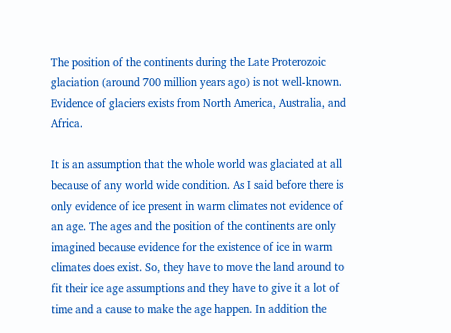The position of the continents during the Late Proterozoic glaciation (around 700 million years ago) is not well-known. Evidence of glaciers exists from North America, Australia, and Africa.

It is an assumption that the whole world was glaciated at all because of any world wide condition. As I said before there is only evidence of ice present in warm climates not evidence of an age. The ages and the position of the continents are only imagined because evidence for the existence of ice in warm climates does exist. So, they have to move the land around to fit their ice age assumptions and they have to give it a lot of time and a cause to make the age happen. In addition the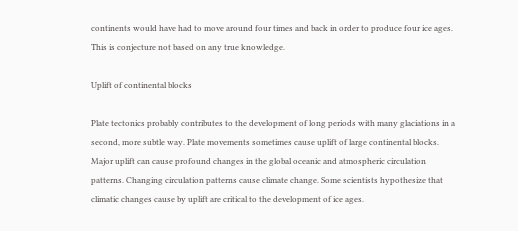continents would have had to move around four times and back in order to produce four ice ages. This is conjecture not based on any true knowledge.

Uplift of continental blocks

Plate tectonics probably contributes to the development of long periods with many glaciations in a second, more subtle way. Plate movements sometimes cause uplift of large continental blocks. Major uplift can cause profound changes in the global oceanic and atmospheric circulation patterns. Changing circulation patterns cause climate change. Some scientists hypothesize that climatic changes cause by uplift are critical to the development of ice ages.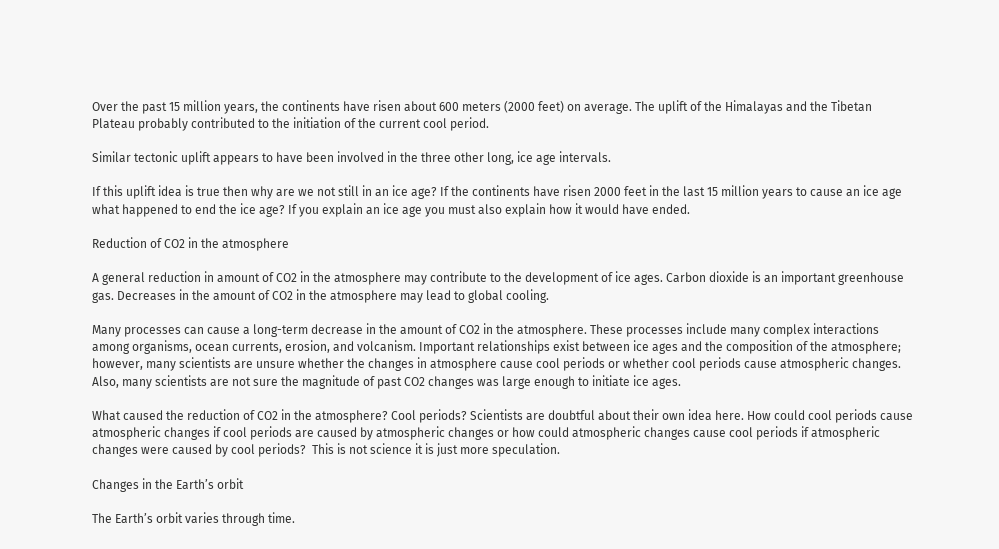Over the past 15 million years, the continents have risen about 600 meters (2000 feet) on average. The uplift of the Himalayas and the Tibetan Plateau probably contributed to the initiation of the current cool period.

Similar tectonic uplift appears to have been involved in the three other long, ice age intervals.

If this uplift idea is true then why are we not still in an ice age? If the continents have risen 2000 feet in the last 15 million years to cause an ice age what happened to end the ice age? If you explain an ice age you must also explain how it would have ended.

Reduction of CO2 in the atmosphere

A general reduction in amount of CO2 in the atmosphere may contribute to the development of ice ages. Carbon dioxide is an important greenhouse gas. Decreases in the amount of CO2 in the atmosphere may lead to global cooling.

Many processes can cause a long-term decrease in the amount of CO2 in the atmosphere. These processes include many complex interactions among organisms, ocean currents, erosion, and volcanism. Important relationships exist between ice ages and the composition of the atmosphere; however, many scientists are unsure whether the changes in atmosphere cause cool periods or whether cool periods cause atmospheric changes. Also, many scientists are not sure the magnitude of past CO2 changes was large enough to initiate ice ages.

What caused the reduction of CO2 in the atmosphere? Cool periods? Scientists are doubtful about their own idea here. How could cool periods cause atmospheric changes if cool periods are caused by atmospheric changes or how could atmospheric changes cause cool periods if atmospheric changes were caused by cool periods?  This is not science it is just more speculation.

Changes in the Earth’s orbit

The Earth’s orbit varies through time.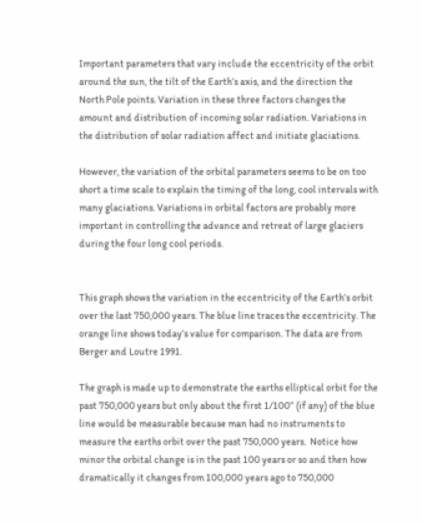Important parameters that vary include the eccentricity of the orbit around the sun, the tilt of the Earth’s axis, and the direction the North Pole points. Variation in these three factors changes the amount and distribution of incoming solar radiation. Variations in the distribution of solar radiation affect and initiate glaciations.

However, the variation of the orbital parameters seems to be on too short a time scale to explain the timing of the long, cool intervals with many glaciations. Variations in orbital factors are probably more important in controlling the advance and retreat of large glaciers during the four long cool periods.


This graph shows the variation in the eccentricity of the Earth’s orbit over the last 750,000 years. The blue line traces the eccentricity. The orange line shows today’s value for comparison. The data are from Berger and Loutre 1991.

The graph is made up to demonstrate the earths elliptical orbit for the past 750,000 years but only about the first 1/100” (if any) of the blue line would be measurable because man had no instruments to measure the earths orbit over the past 750,000 years.  Notice how minor the orbital change is in the past 100 years or so and then how dramatically it changes from 100,000 years ago to 750,000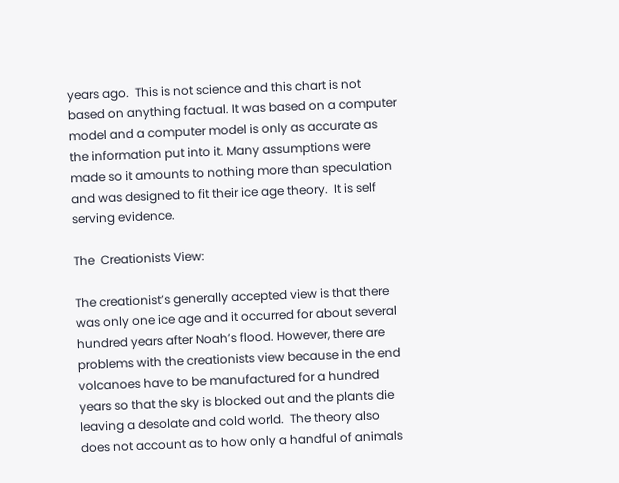years ago.  This is not science and this chart is not based on anything factual. It was based on a computer model and a computer model is only as accurate as the information put into it. Many assumptions were made so it amounts to nothing more than speculation and was designed to fit their ice age theory.  It is self serving evidence.

The  Creationists View:

The creationist’s generally accepted view is that there was only one ice age and it occurred for about several hundred years after Noah’s flood. However, there are problems with the creationists view because in the end volcanoes have to be manufactured for a hundred years so that the sky is blocked out and the plants die leaving a desolate and cold world.  The theory also does not account as to how only a handful of animals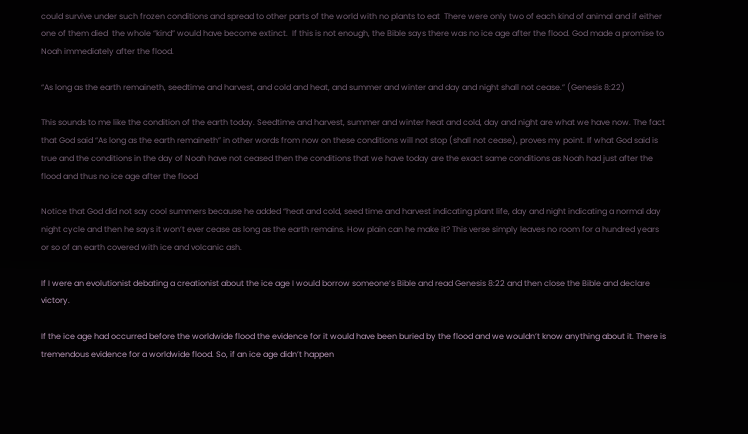could survive under such frozen conditions and spread to other parts of the world with no plants to eat  There were only two of each kind of animal and if either one of them died  the whole “kind” would have become extinct.  If this is not enough, the Bible says there was no ice age after the flood. God made a promise to Noah immediately after the flood.

“As long as the earth remaineth, seedtime and harvest, and cold and heat, and summer and winter and day and night shall not cease.” (Genesis 8:22)

This sounds to me like the condition of the earth today. Seedtime and harvest, summer and winter heat and cold, day and night are what we have now. The fact that God said “As long as the earth remaineth” in other words from now on these conditions will not stop (shall not cease), proves my point. If what God said is true and the conditions in the day of Noah have not ceased then the conditions that we have today are the exact same conditions as Noah had just after the flood and thus no ice age after the flood

Notice that God did not say cool summers because he added “heat and cold, seed time and harvest indicating plant life, day and night indicating a normal day night cycle and then he says it won’t ever cease as long as the earth remains. How plain can he make it? This verse simply leaves no room for a hundred years or so of an earth covered with ice and volcanic ash.

If I were an evolutionist debating a creationist about the ice age I would borrow someone’s Bible and read Genesis 8:22 and then close the Bible and declare victory.

If the ice age had occurred before the worldwide flood the evidence for it would have been buried by the flood and we wouldn’t know anything about it. There is tremendous evidence for a worldwide flood. So, if an ice age didn’t happen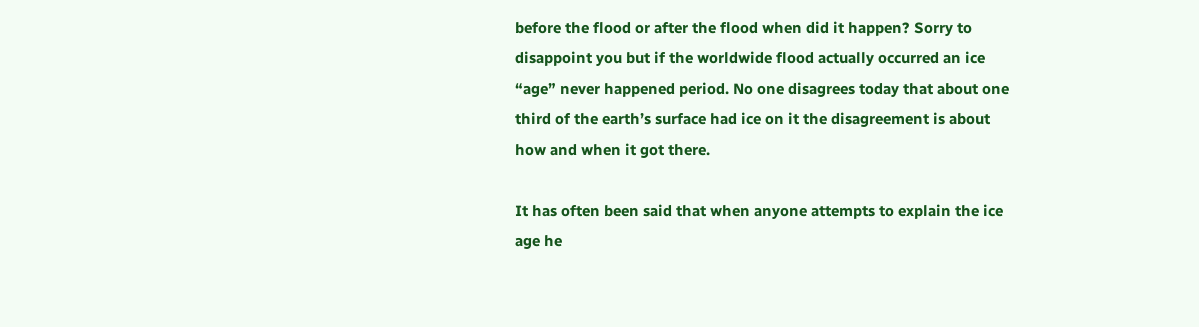before the flood or after the flood when did it happen? Sorry to disappoint you but if the worldwide flood actually occurred an ice “age” never happened period. No one disagrees today that about one third of the earth’s surface had ice on it the disagreement is about how and when it got there.

It has often been said that when anyone attempts to explain the ice age he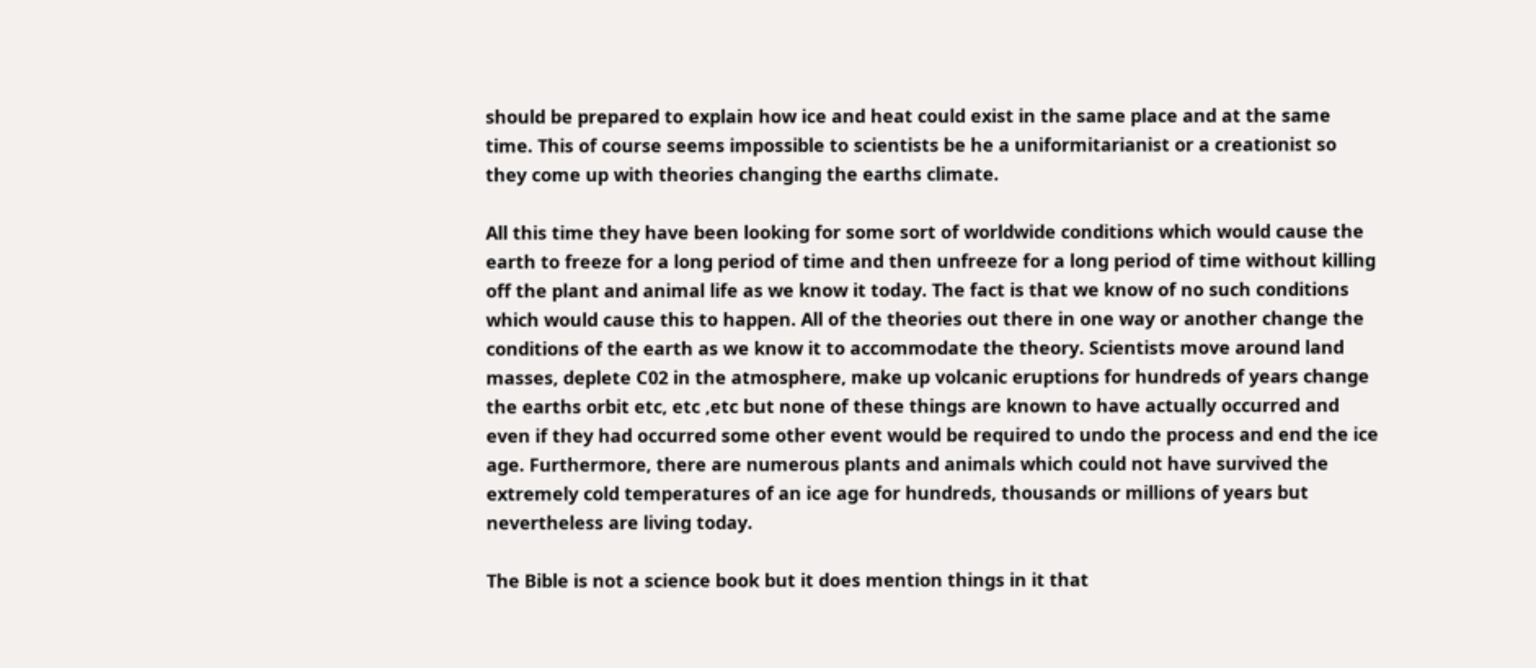should be prepared to explain how ice and heat could exist in the same place and at the same time. This of course seems impossible to scientists be he a uniformitarianist or a creationist so they come up with theories changing the earths climate.

All this time they have been looking for some sort of worldwide conditions which would cause the earth to freeze for a long period of time and then unfreeze for a long period of time without killing off the plant and animal life as we know it today. The fact is that we know of no such conditions which would cause this to happen. All of the theories out there in one way or another change the conditions of the earth as we know it to accommodate the theory. Scientists move around land masses, deplete C02 in the atmosphere, make up volcanic eruptions for hundreds of years change the earths orbit etc, etc ,etc but none of these things are known to have actually occurred and even if they had occurred some other event would be required to undo the process and end the ice age. Furthermore, there are numerous plants and animals which could not have survived the extremely cold temperatures of an ice age for hundreds, thousands or millions of years but nevertheless are living today.

The Bible is not a science book but it does mention things in it that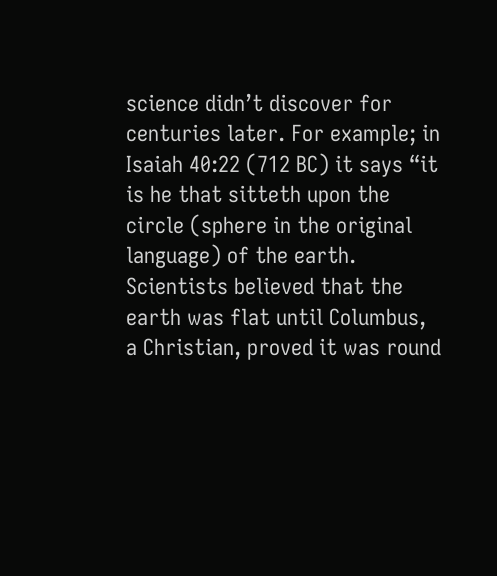science didn’t discover for centuries later. For example; in Isaiah 40:22 (712 BC) it says “it is he that sitteth upon the circle (sphere in the original language) of the earth. Scientists believed that the earth was flat until Columbus, a Christian, proved it was round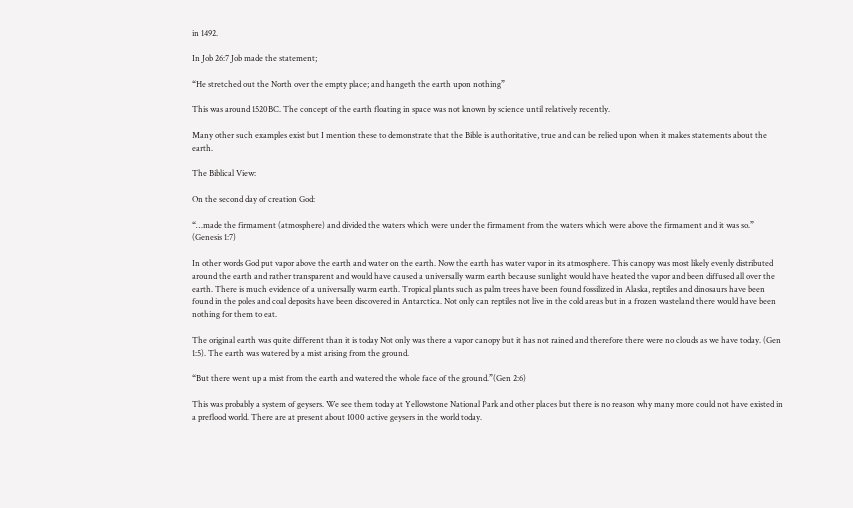in 1492.

In Job 26:7 Job made the statement;

“He stretched out the North over the empty place; and hangeth the earth upon nothing”

This was around 1520BC. The concept of the earth floating in space was not known by science until relatively recently.

Many other such examples exist but I mention these to demonstrate that the Bible is authoritative, true and can be relied upon when it makes statements about the earth.

The Biblical View:

On the second day of creation God:

“…made the firmament (atmosphere) and divided the waters which were under the firmament from the waters which were above the firmament and it was so.” (Genesis 1:7)

In other words God put vapor above the earth and water on the earth. Now the earth has water vapor in its atmosphere. This canopy was most likely evenly distributed around the earth and rather transparent and would have caused a universally warm earth because sunlight would have heated the vapor and been diffused all over the earth. There is much evidence of a universally warm earth. Tropical plants such as palm trees have been found fossilized in Alaska, reptiles and dinosaurs have been found in the poles and coal deposits have been discovered in Antarctica. Not only can reptiles not live in the cold areas but in a frozen wasteland there would have been nothing for them to eat.

The original earth was quite different than it is today Not only was there a vapor canopy but it has not rained and therefore there were no clouds as we have today. (Gen 1:5). The earth was watered by a mist arising from the ground.

“But there went up a mist from the earth and watered the whole face of the ground.”(Gen 2:6)

This was probably a system of geysers. We see them today at Yellowstone National Park and other places but there is no reason why many more could not have existed in a preflood world. There are at present about 1000 active geysers in the world today.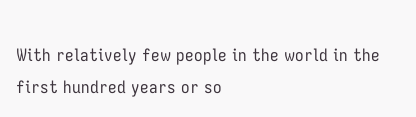With relatively few people in the world in the first hundred years or so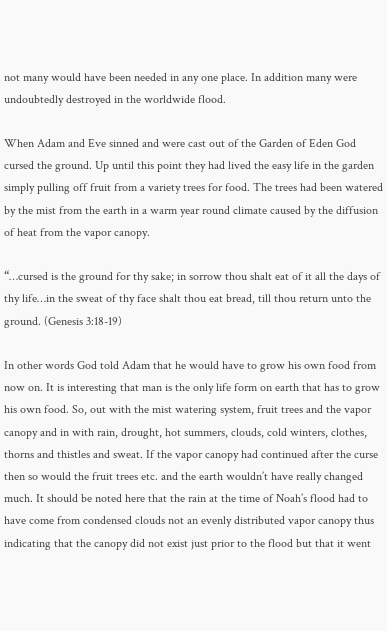not many would have been needed in any one place. In addition many were undoubtedly destroyed in the worldwide flood.

When Adam and Eve sinned and were cast out of the Garden of Eden God cursed the ground. Up until this point they had lived the easy life in the garden simply pulling off fruit from a variety trees for food. The trees had been watered by the mist from the earth in a warm year round climate caused by the diffusion of heat from the vapor canopy.

“…cursed is the ground for thy sake; in sorrow thou shalt eat of it all the days of thy life…in the sweat of thy face shalt thou eat bread, till thou return unto the ground. (Genesis 3:18-19)

In other words God told Adam that he would have to grow his own food from now on. It is interesting that man is the only life form on earth that has to grow his own food. So, out with the mist watering system, fruit trees and the vapor canopy and in with rain, drought, hot summers, clouds, cold winters, clothes, thorns and thistles and sweat. If the vapor canopy had continued after the curse then so would the fruit trees etc. and the earth wouldn’t have really changed much. It should be noted here that the rain at the time of Noah’s flood had to have come from condensed clouds not an evenly distributed vapor canopy thus indicating that the canopy did not exist just prior to the flood but that it went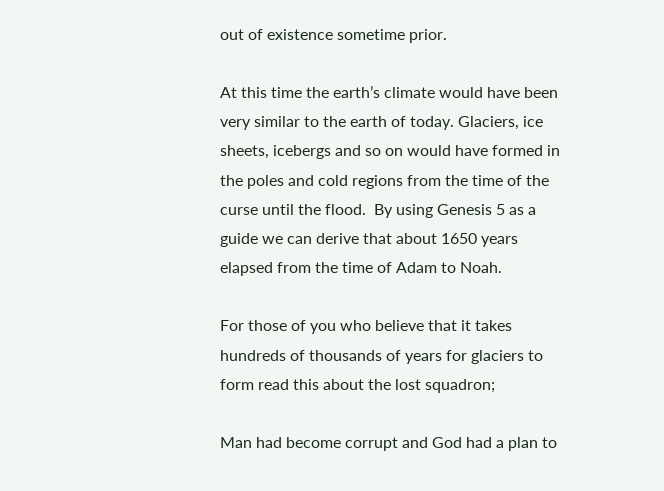out of existence sometime prior.

At this time the earth’s climate would have been very similar to the earth of today. Glaciers, ice sheets, icebergs and so on would have formed in the poles and cold regions from the time of the curse until the flood.  By using Genesis 5 as a guide we can derive that about 1650 years elapsed from the time of Adam to Noah.

For those of you who believe that it takes hundreds of thousands of years for glaciers to form read this about the lost squadron;

Man had become corrupt and God had a plan to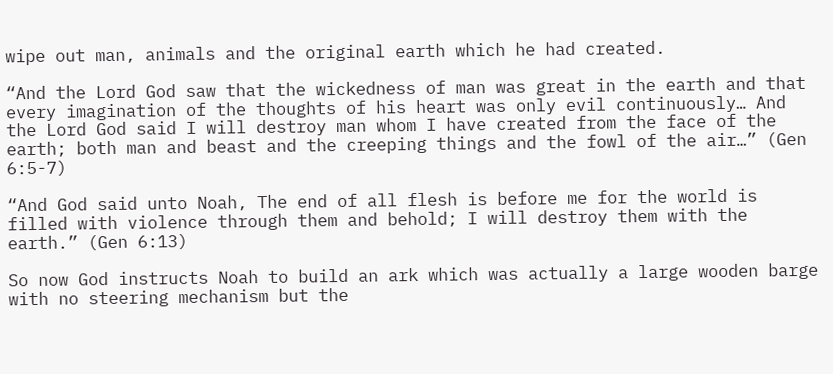wipe out man, animals and the original earth which he had created.

“And the Lord God saw that the wickedness of man was great in the earth and that every imagination of the thoughts of his heart was only evil continuously… And the Lord God said I will destroy man whom I have created from the face of the earth; both man and beast and the creeping things and the fowl of the air…” (Gen 6:5-7)

“And God said unto Noah, The end of all flesh is before me for the world is filled with violence through them and behold; I will destroy them with the earth.” (Gen 6:13)

So now God instructs Noah to build an ark which was actually a large wooden barge with no steering mechanism but the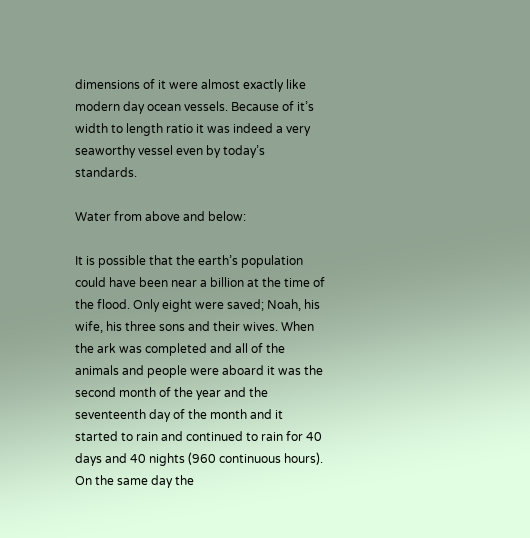dimensions of it were almost exactly like modern day ocean vessels. Because of it’s width to length ratio it was indeed a very seaworthy vessel even by today’s standards.

Water from above and below:

It is possible that the earth’s population could have been near a billion at the time of the flood. Only eight were saved; Noah, his wife, his three sons and their wives. When the ark was completed and all of the animals and people were aboard it was the second month of the year and the seventeenth day of the month and it started to rain and continued to rain for 40 days and 40 nights (960 continuous hours). On the same day the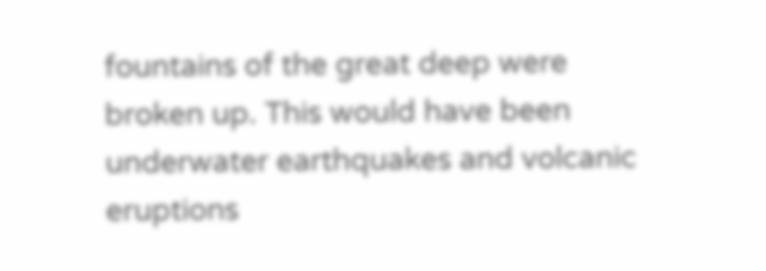fountains of the great deep were broken up. This would have been underwater earthquakes and volcanic eruptions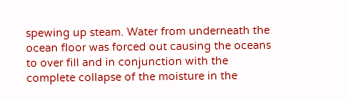spewing up steam. Water from underneath the ocean floor was forced out causing the oceans to over fill and in conjunction with the complete collapse of the moisture in the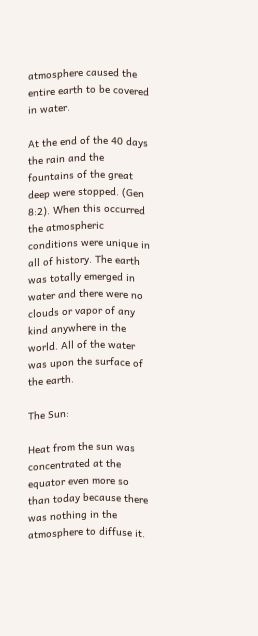atmosphere caused the entire earth to be covered in water.

At the end of the 40 days the rain and the fountains of the great deep were stopped. (Gen 8:2). When this occurred the atmospheric conditions were unique in all of history. The earth was totally emerged in water and there were no clouds or vapor of any kind anywhere in the world. All of the water was upon the surface of the earth.

The Sun:

Heat from the sun was concentrated at the equator even more so than today because there was nothing in the atmosphere to diffuse it.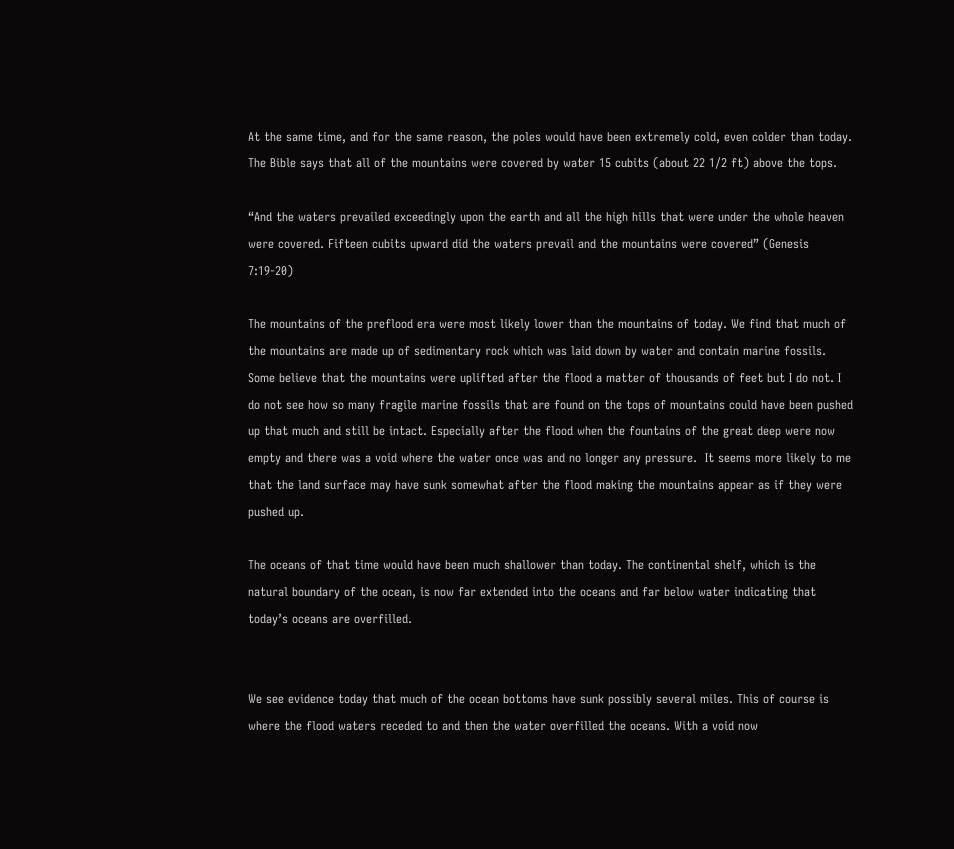At the same time, and for the same reason, the poles would have been extremely cold, even colder than today. The Bible says that all of the mountains were covered by water 15 cubits (about 22 1/2 ft) above the tops.

“And the waters prevailed exceedingly upon the earth and all the high hills that were under the whole heaven were covered. Fifteen cubits upward did the waters prevail and the mountains were covered” (Genesis 7:19-20)

The mountains of the preflood era were most likely lower than the mountains of today. We find that much of the mountains are made up of sedimentary rock which was laid down by water and contain marine fossils. Some believe that the mountains were uplifted after the flood a matter of thousands of feet but I do not. I do not see how so many fragile marine fossils that are found on the tops of mountains could have been pushed up that much and still be intact. Especially after the flood when the fountains of the great deep were now empty and there was a void where the water once was and no longer any pressure.  It seems more likely to me that the land surface may have sunk somewhat after the flood making the mountains appear as if they were pushed up.

The oceans of that time would have been much shallower than today. The continental shelf, which is the natural boundary of the ocean, is now far extended into the oceans and far below water indicating that today’s oceans are overfilled.


We see evidence today that much of the ocean bottoms have sunk possibly several miles. This of course is where the flood waters receded to and then the water overfilled the oceans. With a void now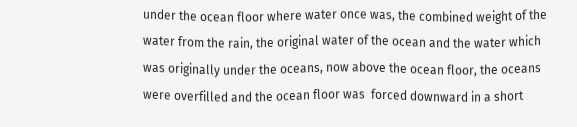under the ocean floor where water once was, the combined weight of the water from the rain, the original water of the ocean and the water which was originally under the oceans, now above the ocean floor, the oceans were overfilled and the ocean floor was  forced downward in a short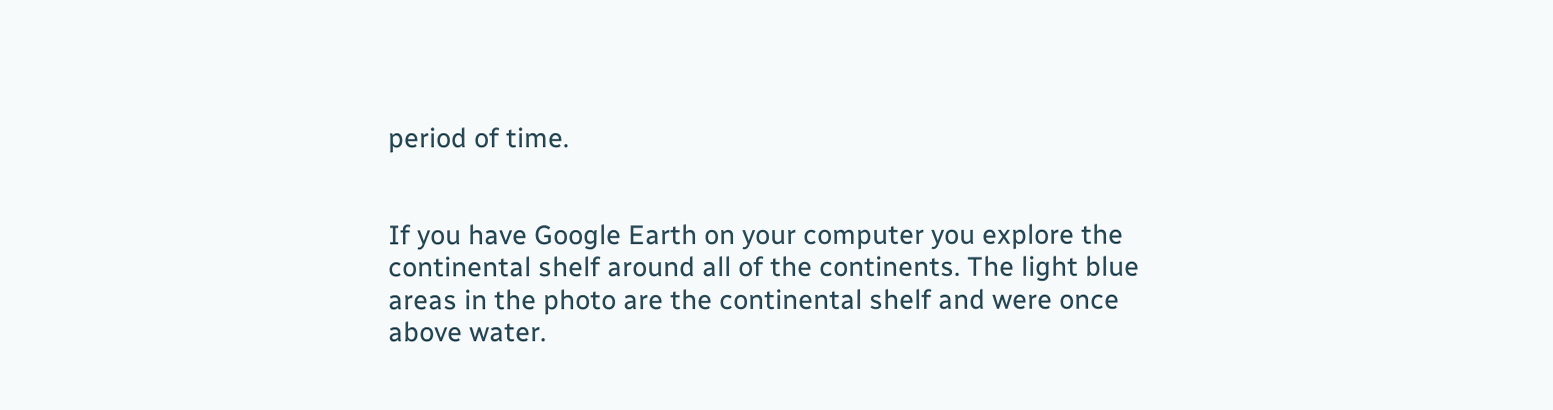period of time.


If you have Google Earth on your computer you explore the continental shelf around all of the continents. The light blue areas in the photo are the continental shelf and were once above water.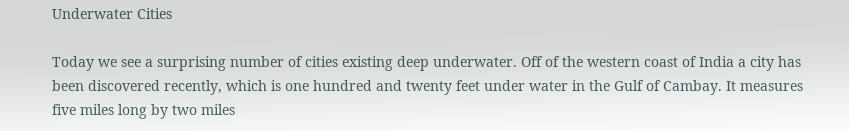Underwater Cities

Today we see a surprising number of cities existing deep underwater. Off of the western coast of India a city has been discovered recently, which is one hundred and twenty feet under water in the Gulf of Cambay. It measures five miles long by two miles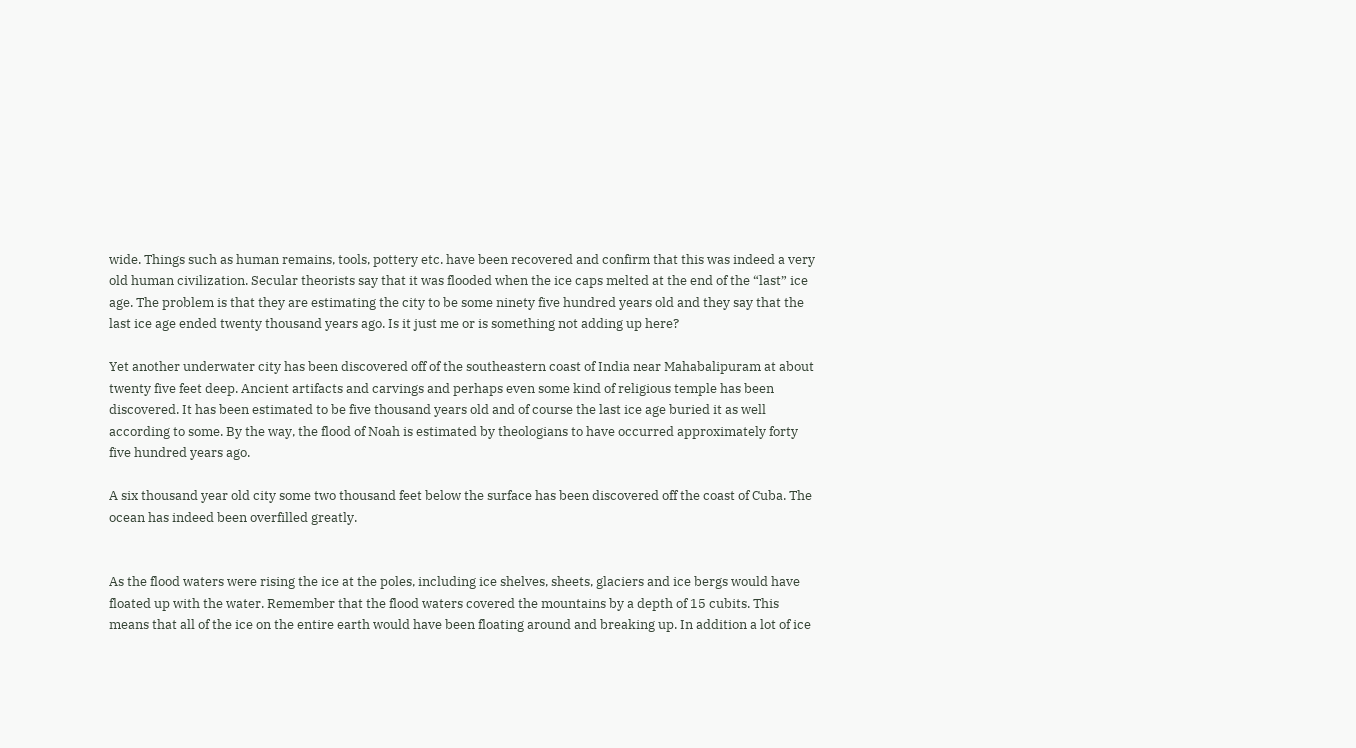wide. Things such as human remains, tools, pottery etc. have been recovered and confirm that this was indeed a very old human civilization. Secular theorists say that it was flooded when the ice caps melted at the end of the “last” ice age. The problem is that they are estimating the city to be some ninety five hundred years old and they say that the last ice age ended twenty thousand years ago. Is it just me or is something not adding up here?

Yet another underwater city has been discovered off of the southeastern coast of India near Mahabalipuram at about twenty five feet deep. Ancient artifacts and carvings and perhaps even some kind of religious temple has been discovered. It has been estimated to be five thousand years old and of course the last ice age buried it as well according to some. By the way, the flood of Noah is estimated by theologians to have occurred approximately forty five hundred years ago.

A six thousand year old city some two thousand feet below the surface has been discovered off the coast of Cuba. The ocean has indeed been overfilled greatly.


As the flood waters were rising the ice at the poles, including ice shelves, sheets, glaciers and ice bergs would have floated up with the water. Remember that the flood waters covered the mountains by a depth of 15 cubits. This means that all of the ice on the entire earth would have been floating around and breaking up. In addition a lot of ice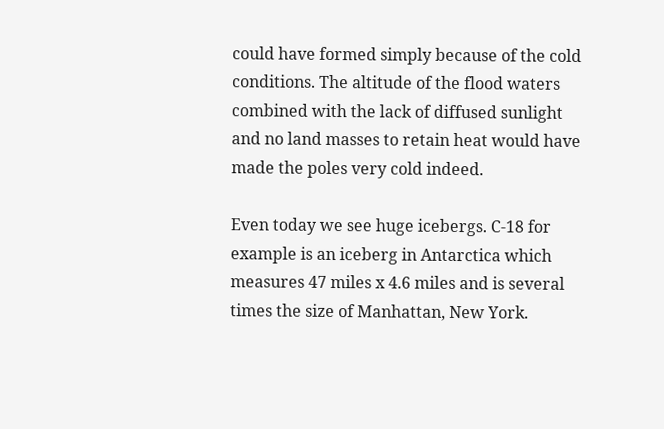could have formed simply because of the cold conditions. The altitude of the flood waters combined with the lack of diffused sunlight and no land masses to retain heat would have made the poles very cold indeed.

Even today we see huge icebergs. C-18 for example is an iceberg in Antarctica which measures 47 miles x 4.6 miles and is several times the size of Manhattan, New York.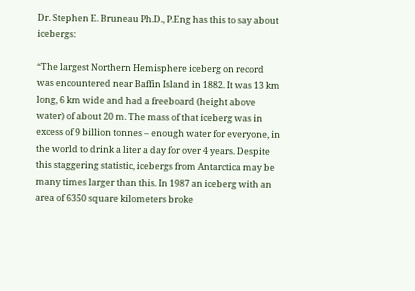Dr. Stephen E. Bruneau Ph.D., P.Eng has this to say about icebergs:

“The largest Northern Hemisphere iceberg on record was encountered near Baffin Island in 1882. It was 13 km long, 6 km wide and had a freeboard (height above water) of about 20 m. The mass of that iceberg was in excess of 9 billion tonnes – enough water for everyone, in the world to drink a liter a day for over 4 years. Despite this staggering statistic, icebergs from Antarctica may be many times larger than this. In 1987 an iceberg with an area of 6350 square kilometers broke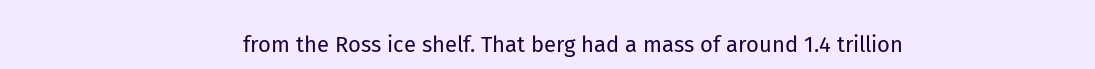from the Ross ice shelf. That berg had a mass of around 1.4 trillion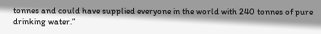tonnes and could have supplied everyone in the world with 240 tonnes of pure drinking water.”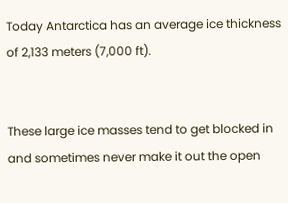Today Antarctica has an average ice thickness of 2,133 meters (7,000 ft).


These large ice masses tend to get blocked in and sometimes never make it out the open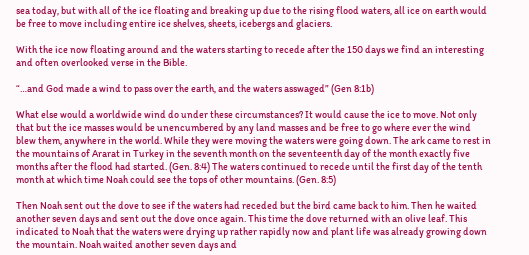sea today, but with all of the ice floating and breaking up due to the rising flood waters, all ice on earth would be free to move including entire ice shelves, sheets, icebergs and glaciers.

With the ice now floating around and the waters starting to recede after the 150 days we find an interesting and often overlooked verse in the Bible.

“…and God made a wind to pass over the earth, and the waters asswaged” (Gen 8:1b)

What else would a worldwide wind do under these circumstances? It would cause the ice to move. Not only that but the ice masses would be unencumbered by any land masses and be free to go where ever the wind blew them, anywhere in the world. While they were moving the waters were going down. The ark came to rest in the mountains of Ararat in Turkey in the seventh month on the seventeenth day of the month exactly five months after the flood had started. (Gen. 8:4) The waters continued to recede until the first day of the tenth month at which time Noah could see the tops of other mountains. (Gen. 8:5)

Then Noah sent out the dove to see if the waters had receded but the bird came back to him. Then he waited another seven days and sent out the dove once again. This time the dove returned with an olive leaf. This indicated to Noah that the waters were drying up rather rapidly now and plant life was already growing down the mountain. Noah waited another seven days and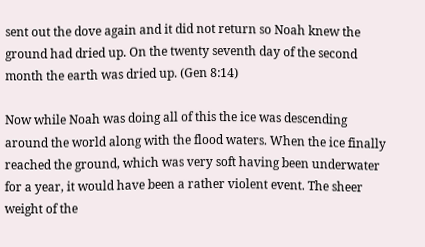sent out the dove again and it did not return so Noah knew the ground had dried up. On the twenty seventh day of the second month the earth was dried up. (Gen 8:14)

Now while Noah was doing all of this the ice was descending around the world along with the flood waters. When the ice finally reached the ground, which was very soft having been underwater for a year, it would have been a rather violent event. The sheer weight of the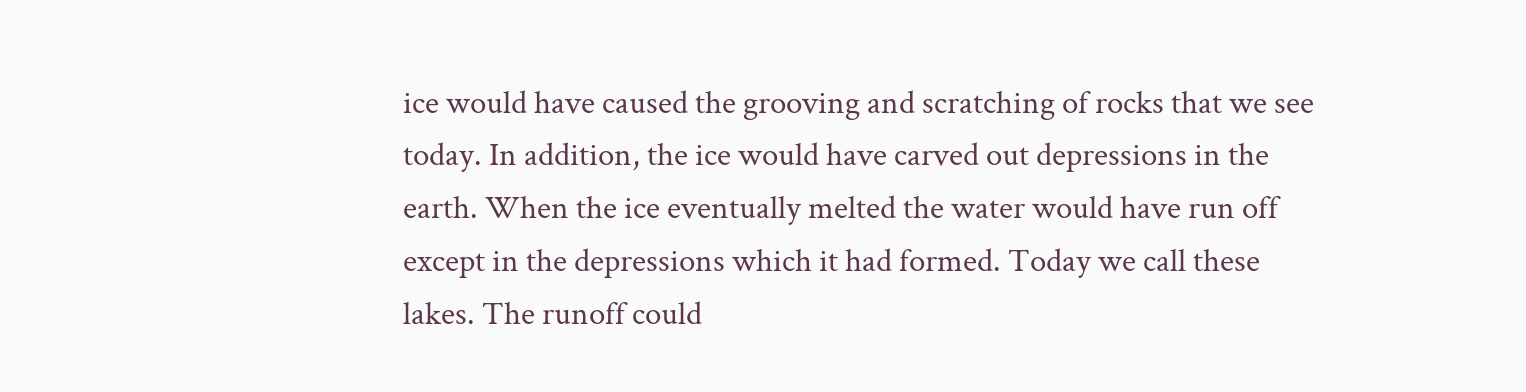ice would have caused the grooving and scratching of rocks that we see today. In addition, the ice would have carved out depressions in the earth. When the ice eventually melted the water would have run off except in the depressions which it had formed. Today we call these lakes. The runoff could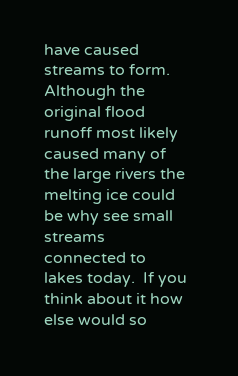have caused streams to form. Although the original flood runoff most likely caused many of the large rivers the melting ice could be why see small streams connected to lakes today.  If you think about it how else would so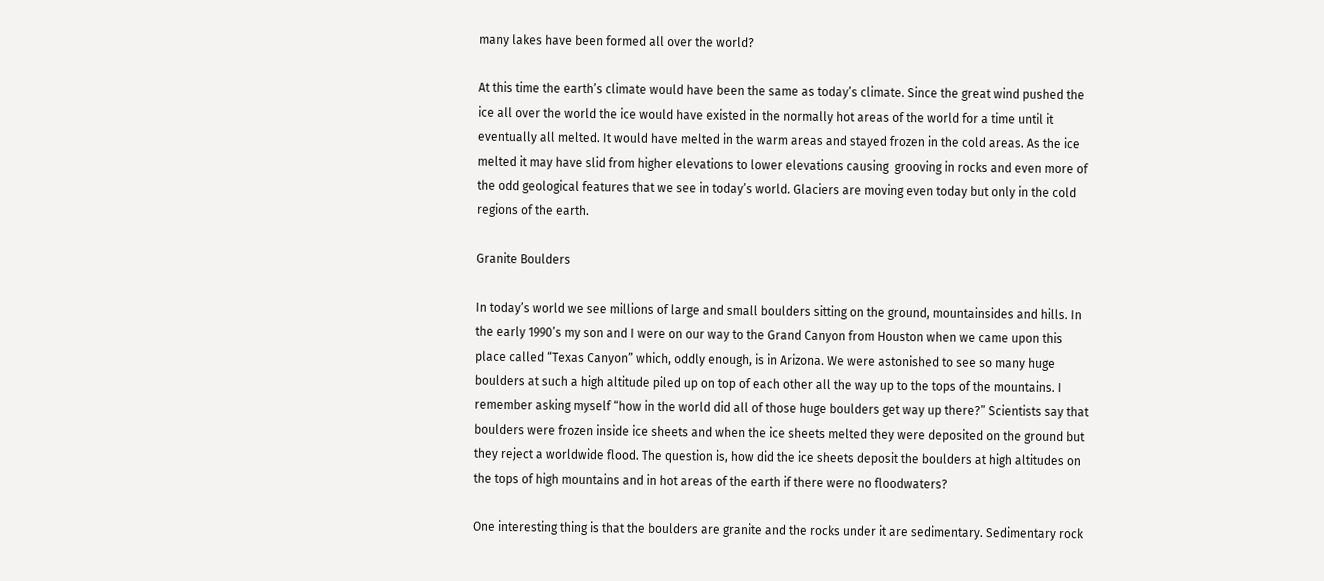many lakes have been formed all over the world?

At this time the earth’s climate would have been the same as today’s climate. Since the great wind pushed the ice all over the world the ice would have existed in the normally hot areas of the world for a time until it eventually all melted. It would have melted in the warm areas and stayed frozen in the cold areas. As the ice melted it may have slid from higher elevations to lower elevations causing  grooving in rocks and even more of the odd geological features that we see in today’s world. Glaciers are moving even today but only in the cold regions of the earth.

Granite Boulders

In today’s world we see millions of large and small boulders sitting on the ground, mountainsides and hills. In the early 1990’s my son and I were on our way to the Grand Canyon from Houston when we came upon this place called “Texas Canyon” which, oddly enough, is in Arizona. We were astonished to see so many huge boulders at such a high altitude piled up on top of each other all the way up to the tops of the mountains. I remember asking myself “how in the world did all of those huge boulders get way up there?” Scientists say that boulders were frozen inside ice sheets and when the ice sheets melted they were deposited on the ground but they reject a worldwide flood. The question is, how did the ice sheets deposit the boulders at high altitudes on the tops of high mountains and in hot areas of the earth if there were no floodwaters?

One interesting thing is that the boulders are granite and the rocks under it are sedimentary. Sedimentary rock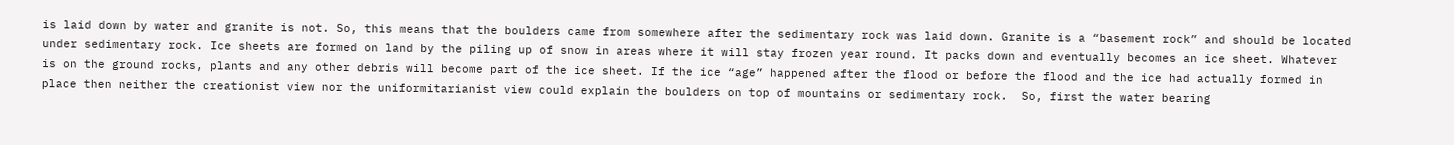is laid down by water and granite is not. So, this means that the boulders came from somewhere after the sedimentary rock was laid down. Granite is a “basement rock” and should be located under sedimentary rock. Ice sheets are formed on land by the piling up of snow in areas where it will stay frozen year round. It packs down and eventually becomes an ice sheet. Whatever is on the ground rocks, plants and any other debris will become part of the ice sheet. If the ice “age” happened after the flood or before the flood and the ice had actually formed in place then neither the creationist view nor the uniformitarianist view could explain the boulders on top of mountains or sedimentary rock.  So, first the water bearing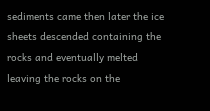sediments came then later the ice sheets descended containing the rocks and eventually melted leaving the rocks on the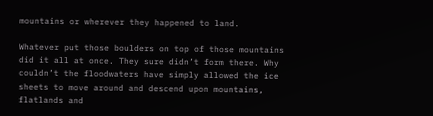mountains or wherever they happened to land.

Whatever put those boulders on top of those mountains did it all at once. They sure didn’t form there. Why couldn’t the floodwaters have simply allowed the ice sheets to move around and descend upon mountains, flatlands and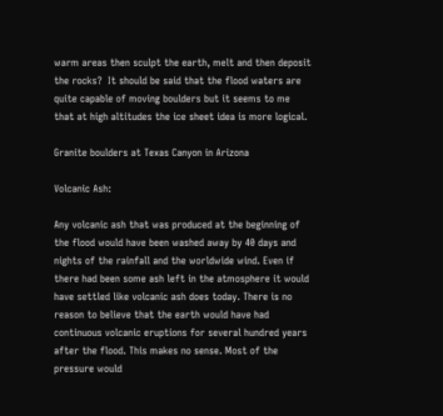warm areas then sculpt the earth, melt and then deposit the rocks?  It should be said that the flood waters are quite capable of moving boulders but it seems to me that at high altitudes the ice sheet idea is more logical.

Granite boulders at Texas Canyon in Arizona

Volcanic Ash:

Any volcanic ash that was produced at the beginning of the flood would have been washed away by 40 days and nights of the rainfall and the worldwide wind. Even if there had been some ash left in the atmosphere it would have settled like volcanic ash does today. There is no reason to believe that the earth would have had continuous volcanic eruptions for several hundred years after the flood. This makes no sense. Most of the pressure would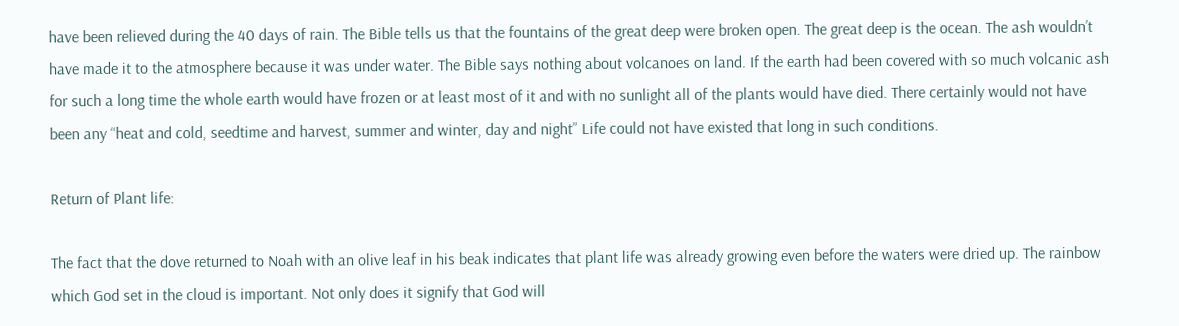have been relieved during the 40 days of rain. The Bible tells us that the fountains of the great deep were broken open. The great deep is the ocean. The ash wouldn’t have made it to the atmosphere because it was under water. The Bible says nothing about volcanoes on land. If the earth had been covered with so much volcanic ash for such a long time the whole earth would have frozen or at least most of it and with no sunlight all of the plants would have died. There certainly would not have been any “heat and cold, seedtime and harvest, summer and winter, day and night” Life could not have existed that long in such conditions.

Return of Plant life:

The fact that the dove returned to Noah with an olive leaf in his beak indicates that plant life was already growing even before the waters were dried up. The rainbow which God set in the cloud is important. Not only does it signify that God will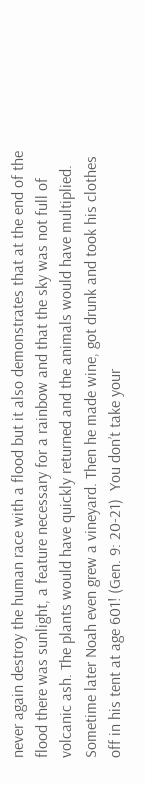never again destroy the human race with a flood but it also demonstrates that at the end of the flood there was sunlight, a feature necessary for a rainbow and that the sky was not full of volcanic ash. The plants would have quickly returned and the animals would have multiplied. Sometime later Noah even grew a vineyard. Then he made wine, got drunk and took his clothes off in his tent at age 601! (Gen. 9: 20-21)  You don’t take your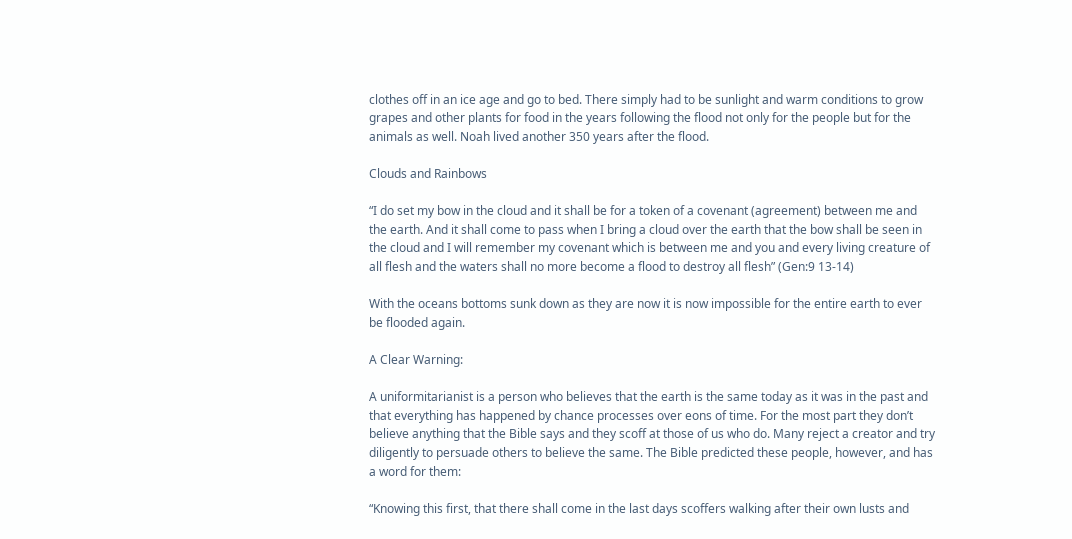clothes off in an ice age and go to bed. There simply had to be sunlight and warm conditions to grow grapes and other plants for food in the years following the flood not only for the people but for the animals as well. Noah lived another 350 years after the flood.

Clouds and Rainbows

“I do set my bow in the cloud and it shall be for a token of a covenant (agreement) between me and the earth. And it shall come to pass when I bring a cloud over the earth that the bow shall be seen in the cloud and I will remember my covenant which is between me and you and every living creature of all flesh and the waters shall no more become a flood to destroy all flesh” (Gen:9 13-14)

With the oceans bottoms sunk down as they are now it is now impossible for the entire earth to ever be flooded again.

A Clear Warning:

A uniformitarianist is a person who believes that the earth is the same today as it was in the past and that everything has happened by chance processes over eons of time. For the most part they don’t believe anything that the Bible says and they scoff at those of us who do. Many reject a creator and try diligently to persuade others to believe the same. The Bible predicted these people, however, and has a word for them:

“Knowing this first, that there shall come in the last days scoffers walking after their own lusts and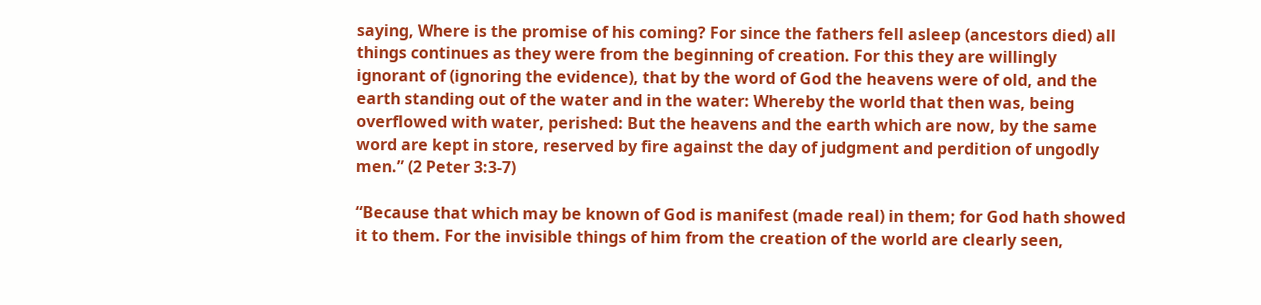saying, Where is the promise of his coming? For since the fathers fell asleep (ancestors died) all things continues as they were from the beginning of creation. For this they are willingly ignorant of (ignoring the evidence), that by the word of God the heavens were of old, and the earth standing out of the water and in the water: Whereby the world that then was, being overflowed with water, perished: But the heavens and the earth which are now, by the same word are kept in store, reserved by fire against the day of judgment and perdition of ungodly men.” (2 Peter 3:3-7)

“Because that which may be known of God is manifest (made real) in them; for God hath showed it to them. For the invisible things of him from the creation of the world are clearly seen,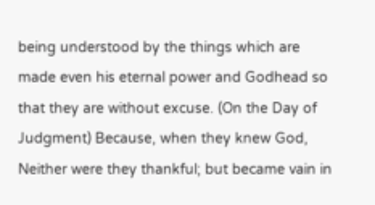being understood by the things which are made even his eternal power and Godhead so that they are without excuse. (On the Day of Judgment) Because, when they knew God, Neither were they thankful; but became vain in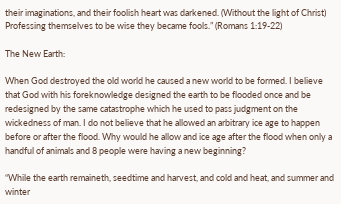their imaginations, and their foolish heart was darkened. (Without the light of Christ) Professing themselves to be wise they became fools.” (Romans 1:19-22)

The New Earth:

When God destroyed the old world he caused a new world to be formed. I believe that God with his foreknowledge designed the earth to be flooded once and be redesigned by the same catastrophe which he used to pass judgment on the wickedness of man. I do not believe that he allowed an arbitrary ice age to happen before or after the flood. Why would he allow and ice age after the flood when only a handful of animals and 8 people were having a new beginning?

“While the earth remaineth, seedtime and harvest, and cold and heat, and summer and winter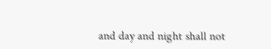and day and night shall not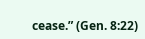cease.” (Gen. 8:22)